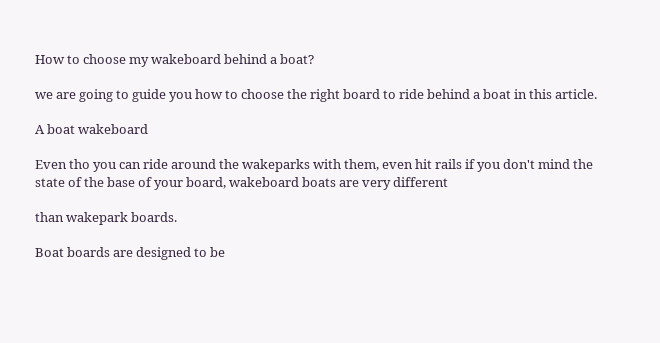How to choose my wakeboard behind a boat?

we are going to guide you how to choose the right board to ride behind a boat in this article.

A boat wakeboard

Even tho you can ride around the wakeparks with them, even hit rails if you don't mind the state of the base of your board, wakeboard boats are very different

than wakepark boards.

Boat boards are designed to be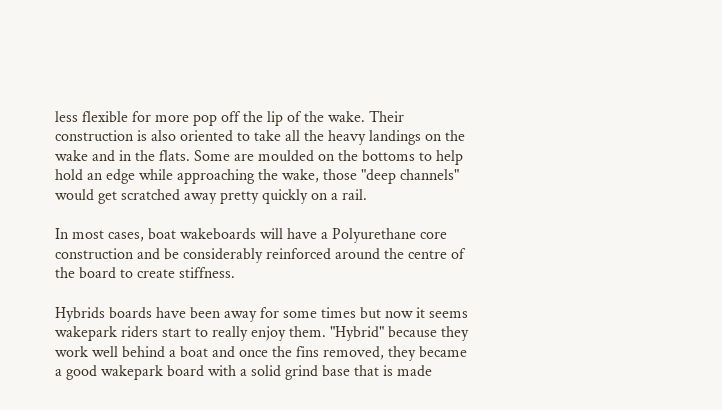less flexible for more pop off the lip of the wake. Their construction is also oriented to take all the heavy landings on the wake and in the flats. Some are moulded on the bottoms to help hold an edge while approaching the wake, those "deep channels" would get scratched away pretty quickly on a rail.

In most cases, boat wakeboards will have a Polyurethane core construction and be considerably reinforced around the centre of the board to create stiffness.

Hybrids boards have been away for some times but now it seems wakepark riders start to really enjoy them. "Hybrid" because they work well behind a boat and once the fins removed, they became a good wakepark board with a solid grind base that is made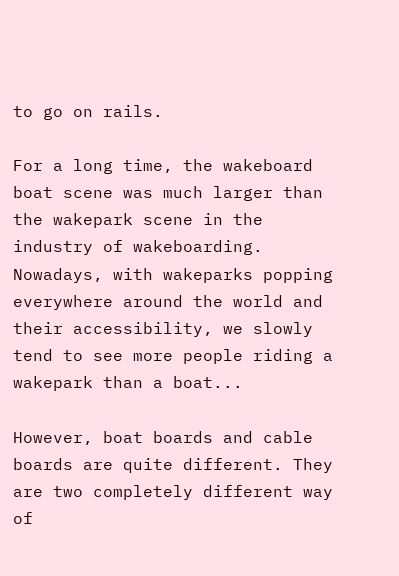to go on rails.

For a long time, the wakeboard boat scene was much larger than the wakepark scene in the industry of wakeboarding. Nowadays, with wakeparks popping everywhere around the world and their accessibility, we slowly tend to see more people riding a wakepark than a boat...

However, boat boards and cable boards are quite different. They are two completely different way of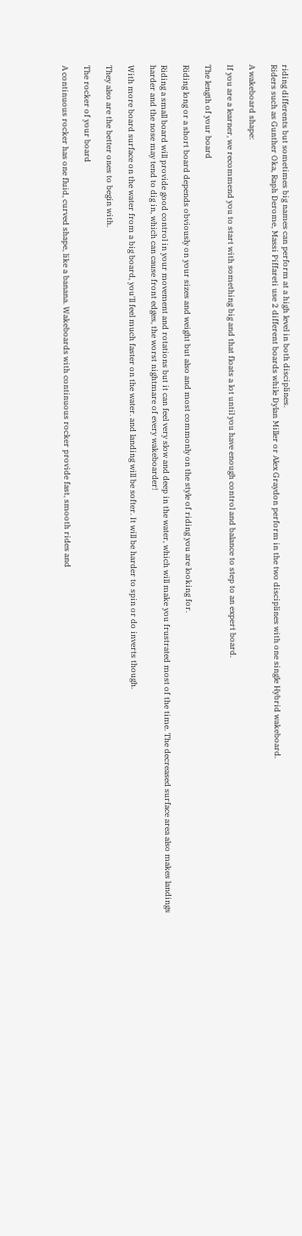riding differents but sometimes big names can perform at a high level in both disciplines.
Riders such as Gunther Oka, Raph Derome, Massi Piffareti use 2 different boards while Dylan Miller or Alex Graydon perform in the two disciplines with one single Hybrid wakeboard.

A wakeboard shape:

If you are a learner, we recommend you to start with something big and that floats a lot until you have enough control and balance to step to an expert board.

The length of your board

Riding long or a short board depends obviously on your sizes and weight but also and most commonly on the style of riding you are looking for.

Riding a small board will provide good control in your movement and rotations but it can feel very slow and deep in the water, which will make you frustrated most of the time. The decreased surface area also makes landings harder and the nose may tend to dig in, which can cause front edges, the worst nightmare of every wakeboarder!

With more board surface on the water from a big board, you'll feel much faster on the water. and landing will be softer. It will be harder to spin or do inverts though.

They also are the better ones to begin with.

The rocker of your board

A continuous rocker has one fluid, curved shape, like a banana. Wakeboards with continuous rocker provide fast, smooth rides and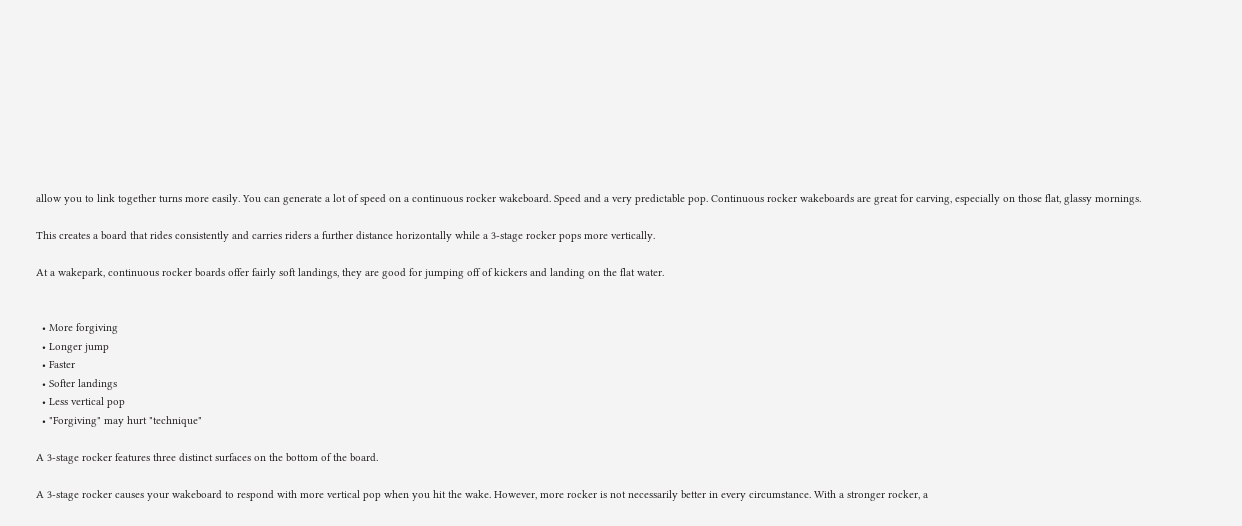allow you to link together turns more easily. You can generate a lot of speed on a continuous rocker wakeboard. Speed and a very predictable pop. Continuous rocker wakeboards are great for carving, especially on those flat, glassy mornings.

This creates a board that rides consistently and carries riders a further distance horizontally while a 3-stage rocker pops more vertically.

At a wakepark, continuous rocker boards offer fairly soft landings, they are good for jumping off of kickers and landing on the flat water.


  • More forgiving
  • Longer jump
  • Faster
  • Softer landings
  • Less vertical pop
  • "Forgiving" may hurt "technique"

A 3-stage rocker features three distinct surfaces on the bottom of the board.

A 3-stage rocker causes your wakeboard to respond with more vertical pop when you hit the wake. However, more rocker is not necessarily better in every circumstance. With a stronger rocker, a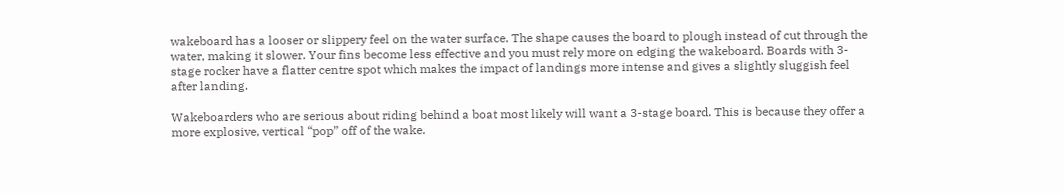wakeboard has a looser or slippery feel on the water surface. The shape causes the board to plough instead of cut through the water, making it slower. Your fins become less effective and you must rely more on edging the wakeboard. Boards with 3-stage rocker have a flatter centre spot which makes the impact of landings more intense and gives a slightly sluggish feel after landing.

Wakeboarders who are serious about riding behind a boat most likely will want a 3-stage board. This is because they offer a more explosive, vertical “pop” off of the wake.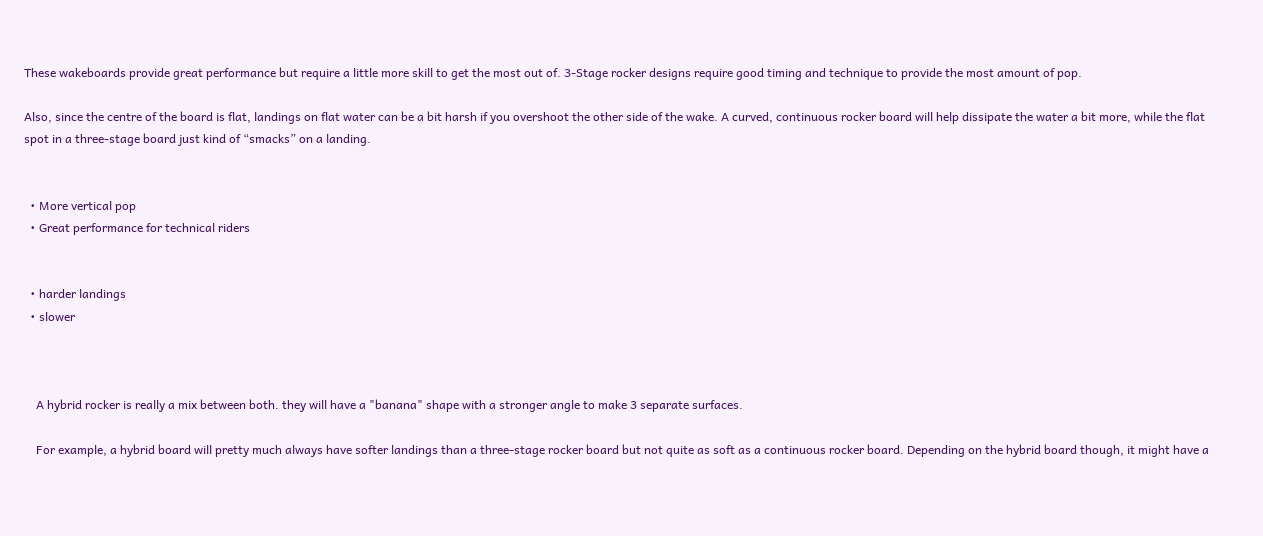These wakeboards provide great performance but require a little more skill to get the most out of. 3-Stage rocker designs require good timing and technique to provide the most amount of pop.

Also, since the centre of the board is flat, landings on flat water can be a bit harsh if you overshoot the other side of the wake. A curved, continuous rocker board will help dissipate the water a bit more, while the flat spot in a three-stage board just kind of “smacks” on a landing.


  • More vertical pop
  • Great performance for technical riders


  • harder landings
  • slower



    A hybrid rocker is really a mix between both. they will have a "banana" shape with a stronger angle to make 3 separate surfaces.

    For example, a hybrid board will pretty much always have softer landings than a three-stage rocker board but not quite as soft as a continuous rocker board. Depending on the hybrid board though, it might have a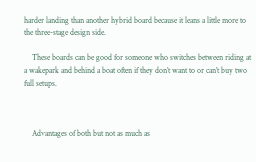harder landing than another hybrid board because it leans a little more to the three-stage design side.

    These boards can be good for someone who switches between riding at a wakepark and behind a boat often if they don’t want to or can’t buy two full setups.



    Advantages of both but not as much as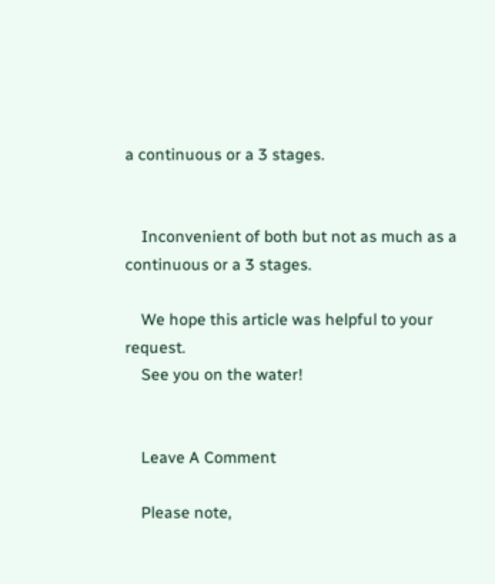a continuous or a 3 stages.


    Inconvenient of both but not as much as a continuous or a 3 stages.

    We hope this article was helpful to your request.
    See you on the water!


    Leave A Comment

    Please note,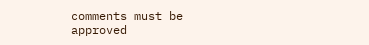comments must be approved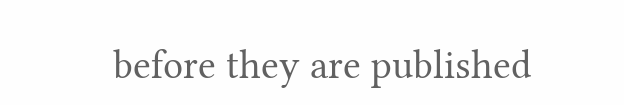before they are published